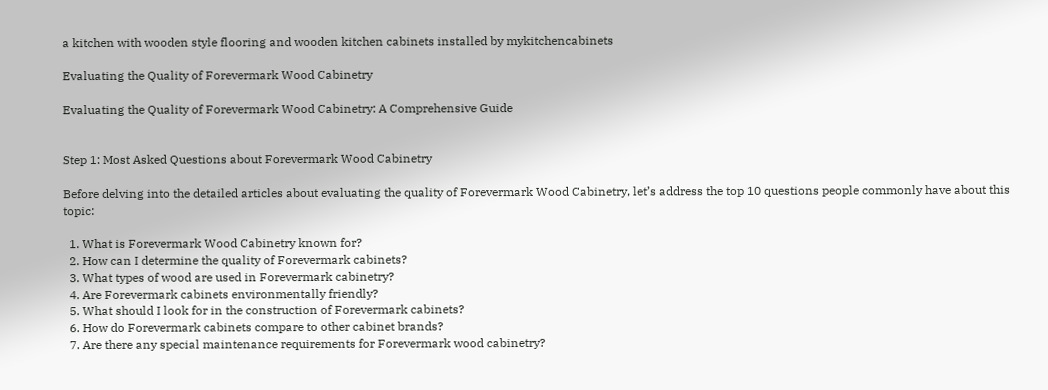a kitchen with wooden style flooring and wooden kitchen cabinets installed by mykitchencabinets

Evaluating the Quality of Forevermark Wood Cabinetry

Evaluating the Quality of Forevermark Wood Cabinetry: A Comprehensive Guide


Step 1: Most Asked Questions about Forevermark Wood Cabinetry

Before delving into the detailed articles about evaluating the quality of Forevermark Wood Cabinetry, let’s address the top 10 questions people commonly have about this topic:

  1. What is Forevermark Wood Cabinetry known for?
  2. How can I determine the quality of Forevermark cabinets?
  3. What types of wood are used in Forevermark cabinetry?
  4. Are Forevermark cabinets environmentally friendly?
  5. What should I look for in the construction of Forevermark cabinets?
  6. How do Forevermark cabinets compare to other cabinet brands?
  7. Are there any special maintenance requirements for Forevermark wood cabinetry?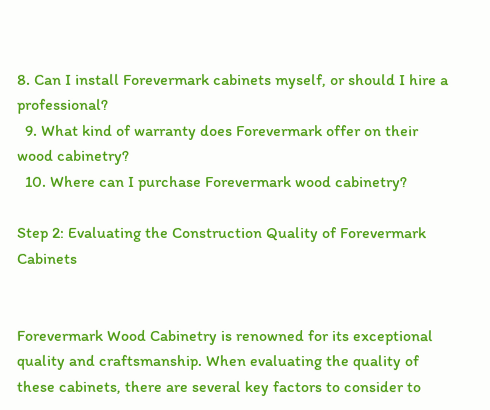8. Can I install Forevermark cabinets myself, or should I hire a professional?
  9. What kind of warranty does Forevermark offer on their wood cabinetry?
  10. Where can I purchase Forevermark wood cabinetry?

Step 2: Evaluating the Construction Quality of Forevermark Cabinets


Forevermark Wood Cabinetry is renowned for its exceptional quality and craftsmanship. When evaluating the quality of these cabinets, there are several key factors to consider to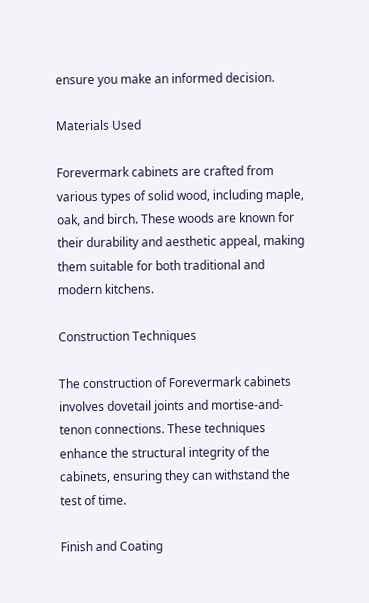ensure you make an informed decision.

Materials Used

Forevermark cabinets are crafted from various types of solid wood, including maple, oak, and birch. These woods are known for their durability and aesthetic appeal, making them suitable for both traditional and modern kitchens.

Construction Techniques

The construction of Forevermark cabinets involves dovetail joints and mortise-and-tenon connections. These techniques enhance the structural integrity of the cabinets, ensuring they can withstand the test of time.

Finish and Coating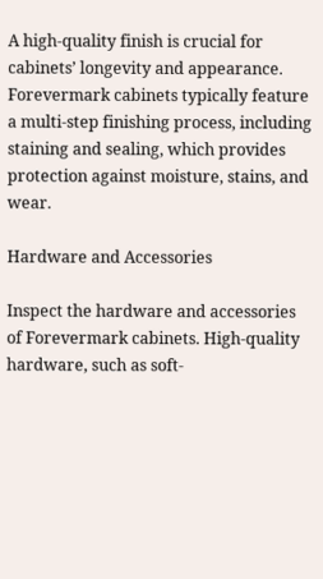A high-quality finish is crucial for cabinets’ longevity and appearance. Forevermark cabinets typically feature a multi-step finishing process, including staining and sealing, which provides protection against moisture, stains, and wear.

Hardware and Accessories

Inspect the hardware and accessories of Forevermark cabinets. High-quality hardware, such as soft-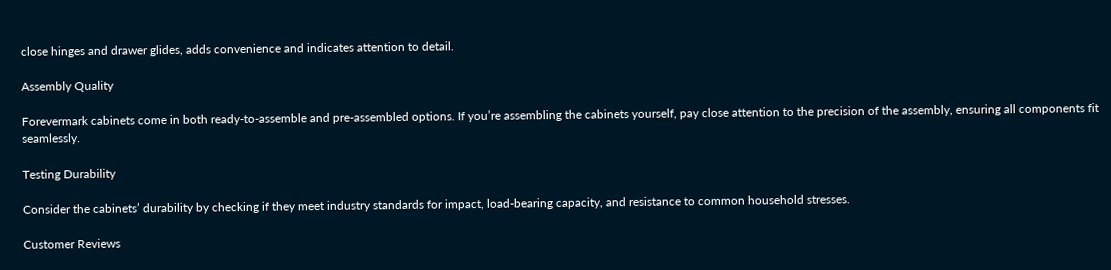close hinges and drawer glides, adds convenience and indicates attention to detail.

Assembly Quality

Forevermark cabinets come in both ready-to-assemble and pre-assembled options. If you’re assembling the cabinets yourself, pay close attention to the precision of the assembly, ensuring all components fit seamlessly.

Testing Durability

Consider the cabinets’ durability by checking if they meet industry standards for impact, load-bearing capacity, and resistance to common household stresses.

Customer Reviews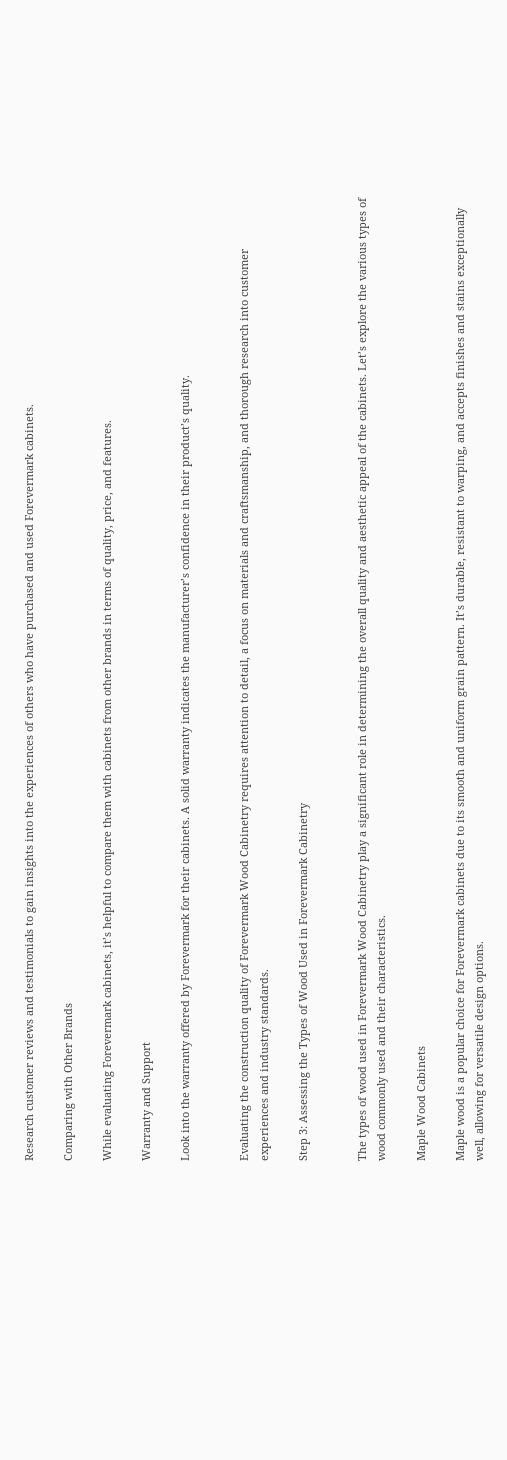Research customer reviews and testimonials to gain insights into the experiences of others who have purchased and used Forevermark cabinets.

Comparing with Other Brands

While evaluating Forevermark cabinets, it’s helpful to compare them with cabinets from other brands in terms of quality, price, and features.

Warranty and Support

Look into the warranty offered by Forevermark for their cabinets. A solid warranty indicates the manufacturer’s confidence in their product’s quality.


Evaluating the construction quality of Forevermark Wood Cabinetry requires attention to detail, a focus on materials and craftsmanship, and thorough research into customer experiences and industry standards.

Step 3: Assessing the Types of Wood Used in Forevermark Cabinetry


The types of wood used in Forevermark Wood Cabinetry play a significant role in determining the overall quality and aesthetic appeal of the cabinets. Let’s explore the various types of wood commonly used and their characteristics.

Maple Wood Cabinets

Maple wood is a popular choice for Forevermark cabinets due to its smooth and uniform grain pattern. It’s durable, resistant to warping, and accepts finishes and stains exceptionally well, allowing for versatile design options.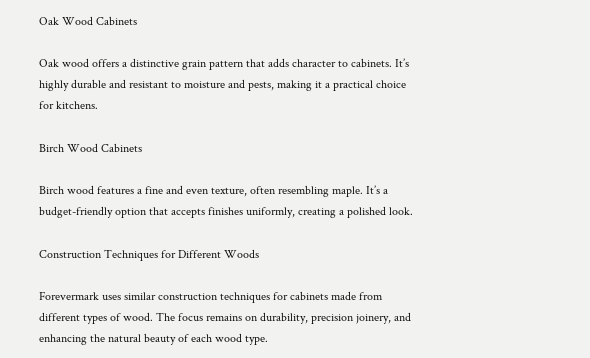Oak Wood Cabinets

Oak wood offers a distinctive grain pattern that adds character to cabinets. It’s highly durable and resistant to moisture and pests, making it a practical choice for kitchens.

Birch Wood Cabinets

Birch wood features a fine and even texture, often resembling maple. It’s a budget-friendly option that accepts finishes uniformly, creating a polished look.

Construction Techniques for Different Woods

Forevermark uses similar construction techniques for cabinets made from different types of wood. The focus remains on durability, precision joinery, and enhancing the natural beauty of each wood type.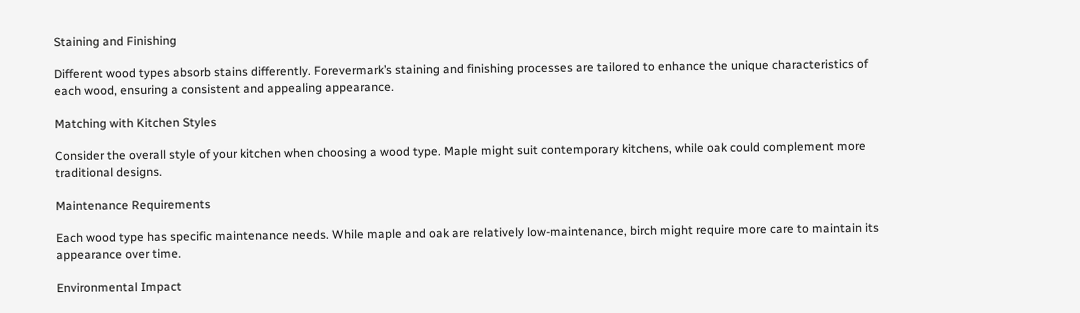Staining and Finishing

Different wood types absorb stains differently. Forevermark’s staining and finishing processes are tailored to enhance the unique characteristics of each wood, ensuring a consistent and appealing appearance.

Matching with Kitchen Styles

Consider the overall style of your kitchen when choosing a wood type. Maple might suit contemporary kitchens, while oak could complement more traditional designs.

Maintenance Requirements

Each wood type has specific maintenance needs. While maple and oak are relatively low-maintenance, birch might require more care to maintain its appearance over time.

Environmental Impact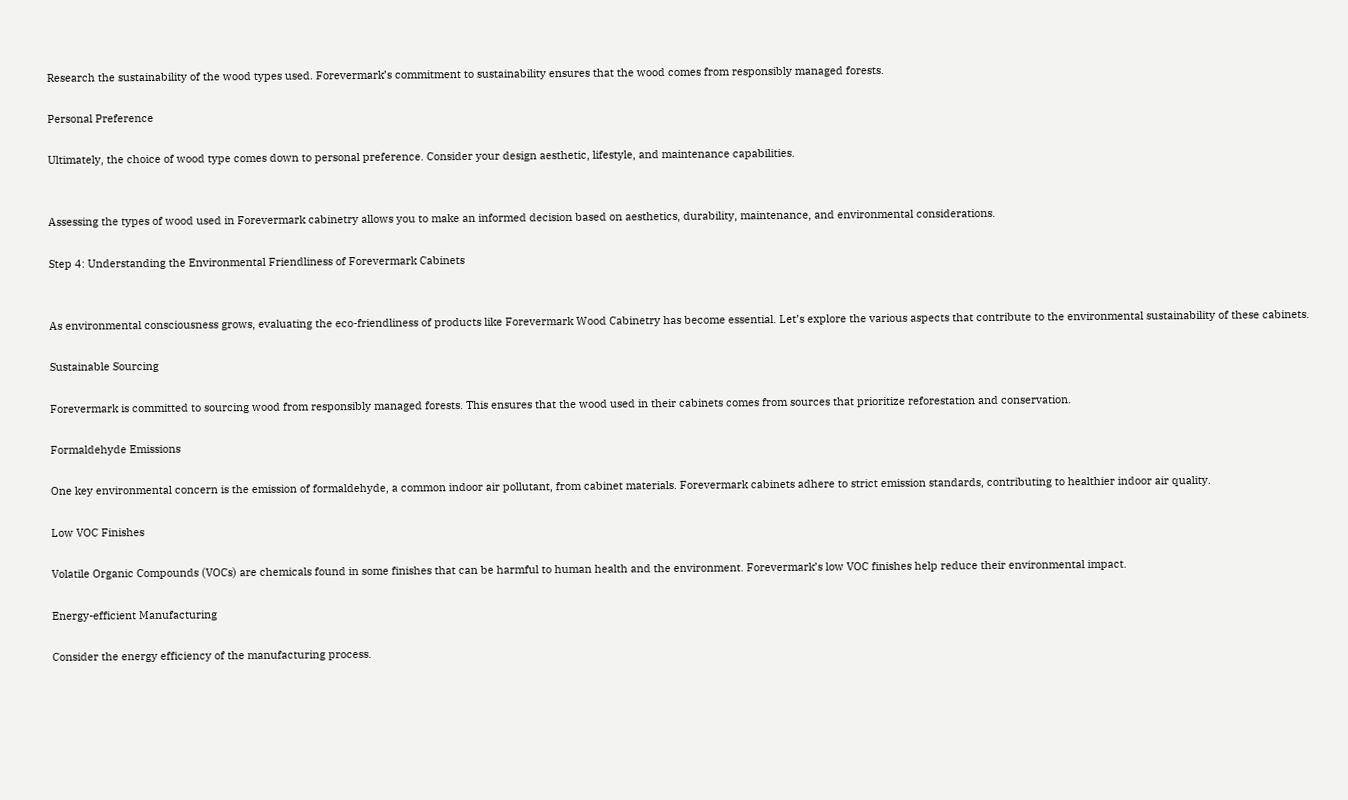Research the sustainability of the wood types used. Forevermark’s commitment to sustainability ensures that the wood comes from responsibly managed forests.

Personal Preference

Ultimately, the choice of wood type comes down to personal preference. Consider your design aesthetic, lifestyle, and maintenance capabilities.


Assessing the types of wood used in Forevermark cabinetry allows you to make an informed decision based on aesthetics, durability, maintenance, and environmental considerations.

Step 4: Understanding the Environmental Friendliness of Forevermark Cabinets


As environmental consciousness grows, evaluating the eco-friendliness of products like Forevermark Wood Cabinetry has become essential. Let’s explore the various aspects that contribute to the environmental sustainability of these cabinets.

Sustainable Sourcing

Forevermark is committed to sourcing wood from responsibly managed forests. This ensures that the wood used in their cabinets comes from sources that prioritize reforestation and conservation.

Formaldehyde Emissions

One key environmental concern is the emission of formaldehyde, a common indoor air pollutant, from cabinet materials. Forevermark cabinets adhere to strict emission standards, contributing to healthier indoor air quality.

Low VOC Finishes

Volatile Organic Compounds (VOCs) are chemicals found in some finishes that can be harmful to human health and the environment. Forevermark’s low VOC finishes help reduce their environmental impact.

Energy-efficient Manufacturing

Consider the energy efficiency of the manufacturing process.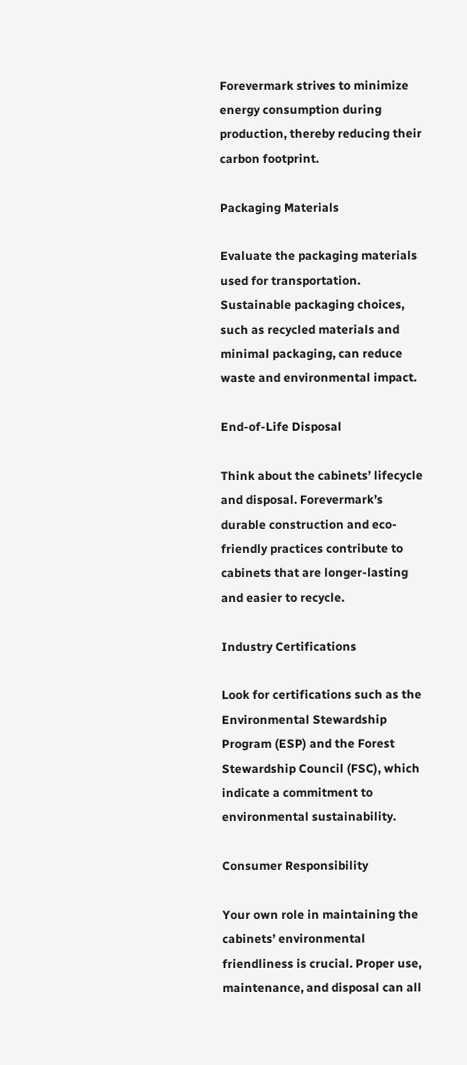Forevermark strives to minimize energy consumption during production, thereby reducing their carbon footprint.

Packaging Materials

Evaluate the packaging materials used for transportation. Sustainable packaging choices, such as recycled materials and minimal packaging, can reduce waste and environmental impact.

End-of-Life Disposal

Think about the cabinets’ lifecycle and disposal. Forevermark’s durable construction and eco-friendly practices contribute to cabinets that are longer-lasting and easier to recycle.

Industry Certifications

Look for certifications such as the Environmental Stewardship Program (ESP) and the Forest Stewardship Council (FSC), which indicate a commitment to environmental sustainability.

Consumer Responsibility

Your own role in maintaining the cabinets’ environmental friendliness is crucial. Proper use, maintenance, and disposal can all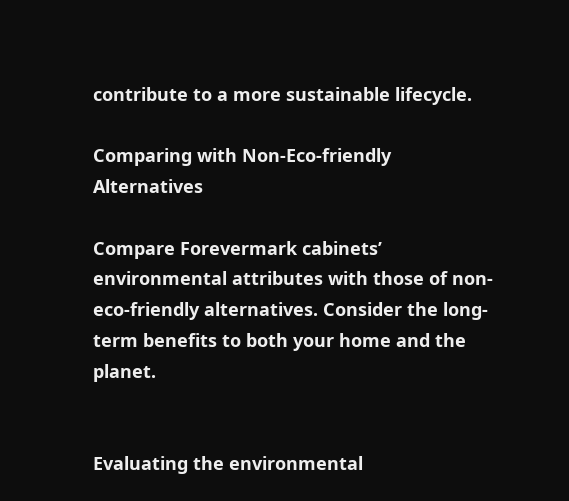contribute to a more sustainable lifecycle.

Comparing with Non-Eco-friendly Alternatives

Compare Forevermark cabinets’ environmental attributes with those of non-eco-friendly alternatives. Consider the long-term benefits to both your home and the planet.


Evaluating the environmental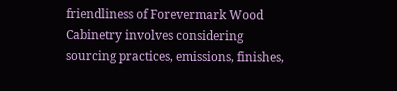friendliness of Forevermark Wood Cabinetry involves considering sourcing practices, emissions, finishes,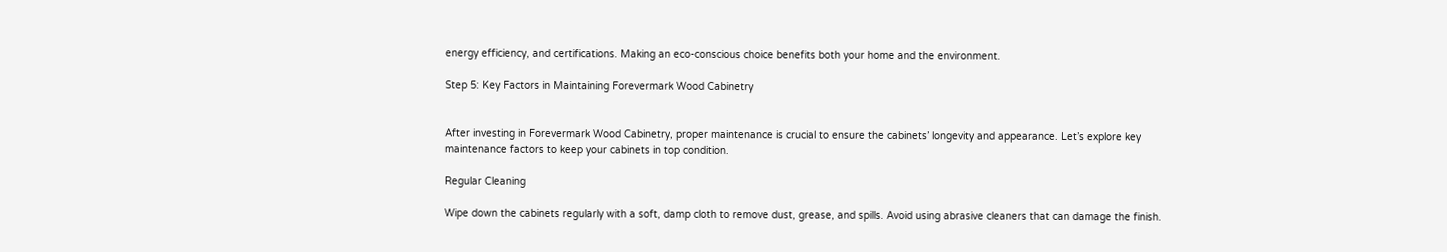energy efficiency, and certifications. Making an eco-conscious choice benefits both your home and the environment.

Step 5: Key Factors in Maintaining Forevermark Wood Cabinetry


After investing in Forevermark Wood Cabinetry, proper maintenance is crucial to ensure the cabinets’ longevity and appearance. Let’s explore key maintenance factors to keep your cabinets in top condition.

Regular Cleaning

Wipe down the cabinets regularly with a soft, damp cloth to remove dust, grease, and spills. Avoid using abrasive cleaners that can damage the finish.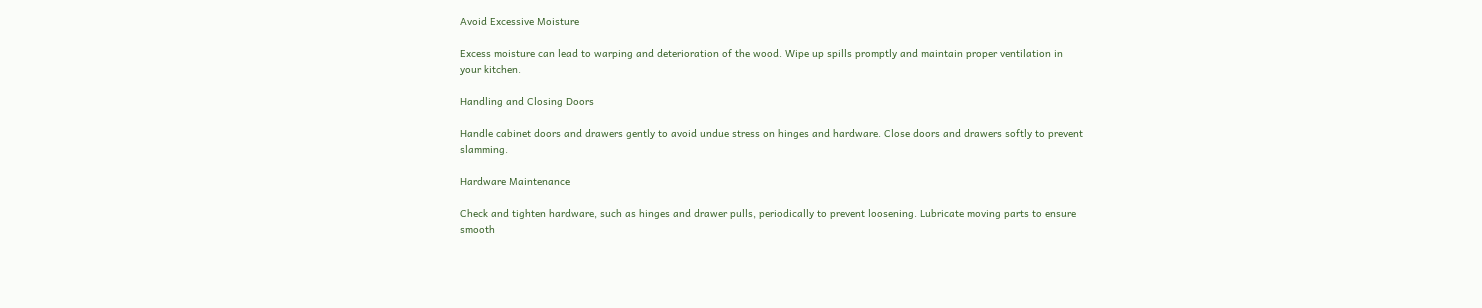Avoid Excessive Moisture

Excess moisture can lead to warping and deterioration of the wood. Wipe up spills promptly and maintain proper ventilation in your kitchen.

Handling and Closing Doors

Handle cabinet doors and drawers gently to avoid undue stress on hinges and hardware. Close doors and drawers softly to prevent slamming.

Hardware Maintenance

Check and tighten hardware, such as hinges and drawer pulls, periodically to prevent loosening. Lubricate moving parts to ensure smooth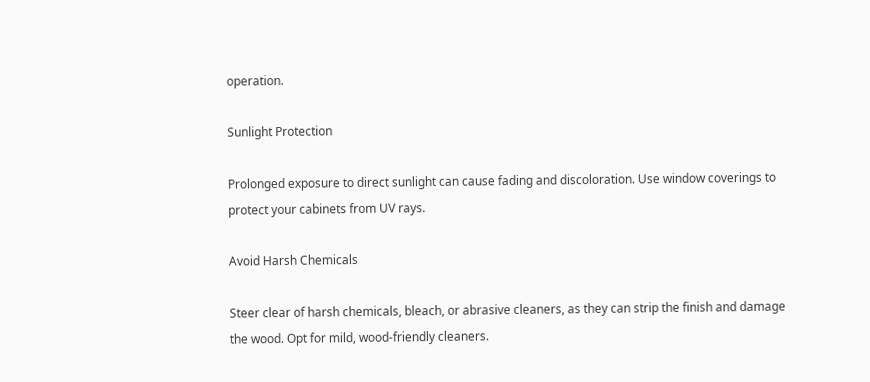operation.

Sunlight Protection

Prolonged exposure to direct sunlight can cause fading and discoloration. Use window coverings to protect your cabinets from UV rays.

Avoid Harsh Chemicals

Steer clear of harsh chemicals, bleach, or abrasive cleaners, as they can strip the finish and damage the wood. Opt for mild, wood-friendly cleaners.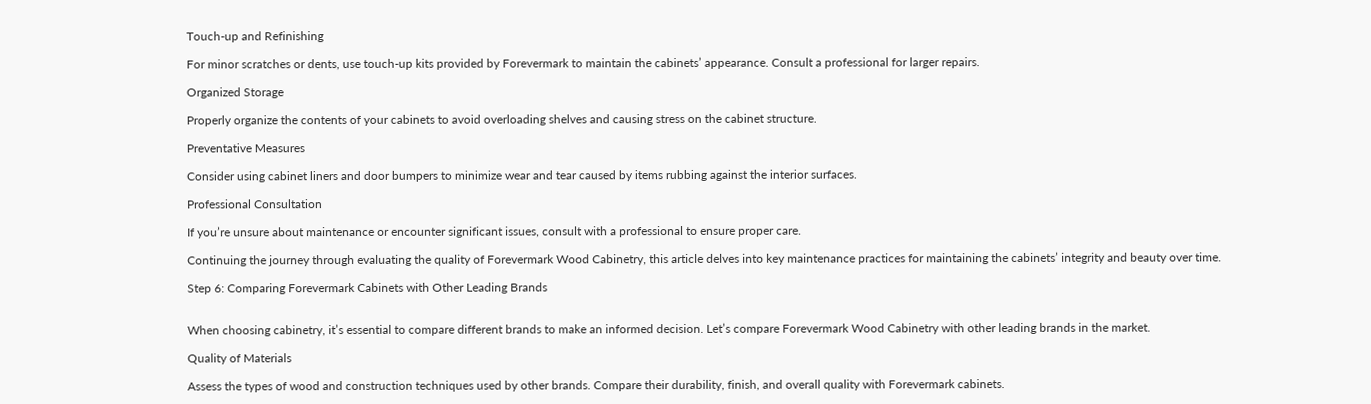Touch-up and Refinishing

For minor scratches or dents, use touch-up kits provided by Forevermark to maintain the cabinets’ appearance. Consult a professional for larger repairs.

Organized Storage

Properly organize the contents of your cabinets to avoid overloading shelves and causing stress on the cabinet structure.

Preventative Measures

Consider using cabinet liners and door bumpers to minimize wear and tear caused by items rubbing against the interior surfaces.

Professional Consultation

If you’re unsure about maintenance or encounter significant issues, consult with a professional to ensure proper care.

Continuing the journey through evaluating the quality of Forevermark Wood Cabinetry, this article delves into key maintenance practices for maintaining the cabinets’ integrity and beauty over time.

Step 6: Comparing Forevermark Cabinets with Other Leading Brands


When choosing cabinetry, it’s essential to compare different brands to make an informed decision. Let’s compare Forevermark Wood Cabinetry with other leading brands in the market.

Quality of Materials

Assess the types of wood and construction techniques used by other brands. Compare their durability, finish, and overall quality with Forevermark cabinets.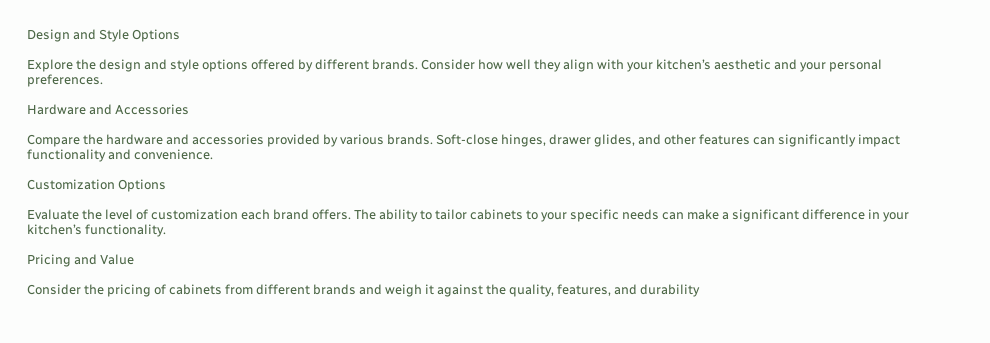Design and Style Options

Explore the design and style options offered by different brands. Consider how well they align with your kitchen’s aesthetic and your personal preferences.

Hardware and Accessories

Compare the hardware and accessories provided by various brands. Soft-close hinges, drawer glides, and other features can significantly impact functionality and convenience.

Customization Options

Evaluate the level of customization each brand offers. The ability to tailor cabinets to your specific needs can make a significant difference in your kitchen’s functionality.

Pricing and Value

Consider the pricing of cabinets from different brands and weigh it against the quality, features, and durability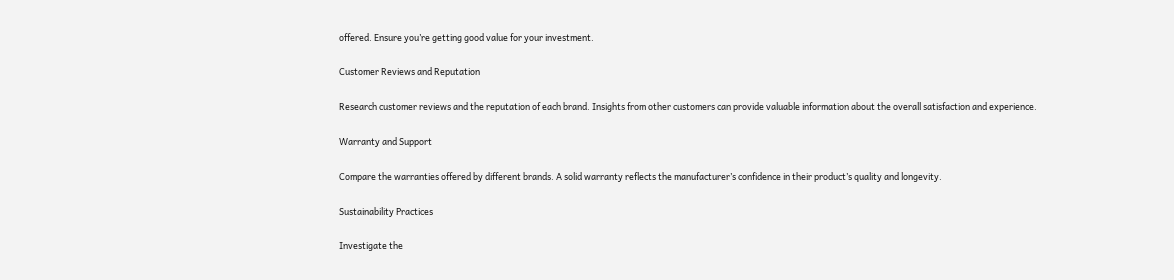offered. Ensure you’re getting good value for your investment.

Customer Reviews and Reputation

Research customer reviews and the reputation of each brand. Insights from other customers can provide valuable information about the overall satisfaction and experience.

Warranty and Support

Compare the warranties offered by different brands. A solid warranty reflects the manufacturer’s confidence in their product’s quality and longevity.

Sustainability Practices

Investigate the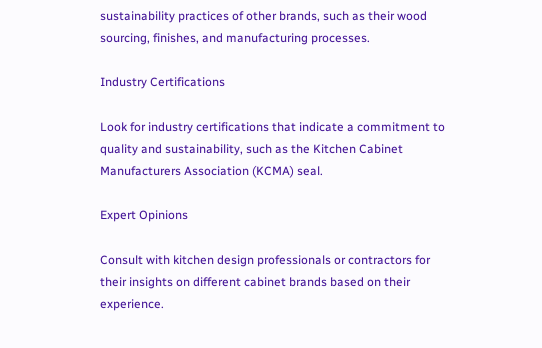sustainability practices of other brands, such as their wood sourcing, finishes, and manufacturing processes.

Industry Certifications

Look for industry certifications that indicate a commitment to quality and sustainability, such as the Kitchen Cabinet Manufacturers Association (KCMA) seal.

Expert Opinions

Consult with kitchen design professionals or contractors for their insights on different cabinet brands based on their experience.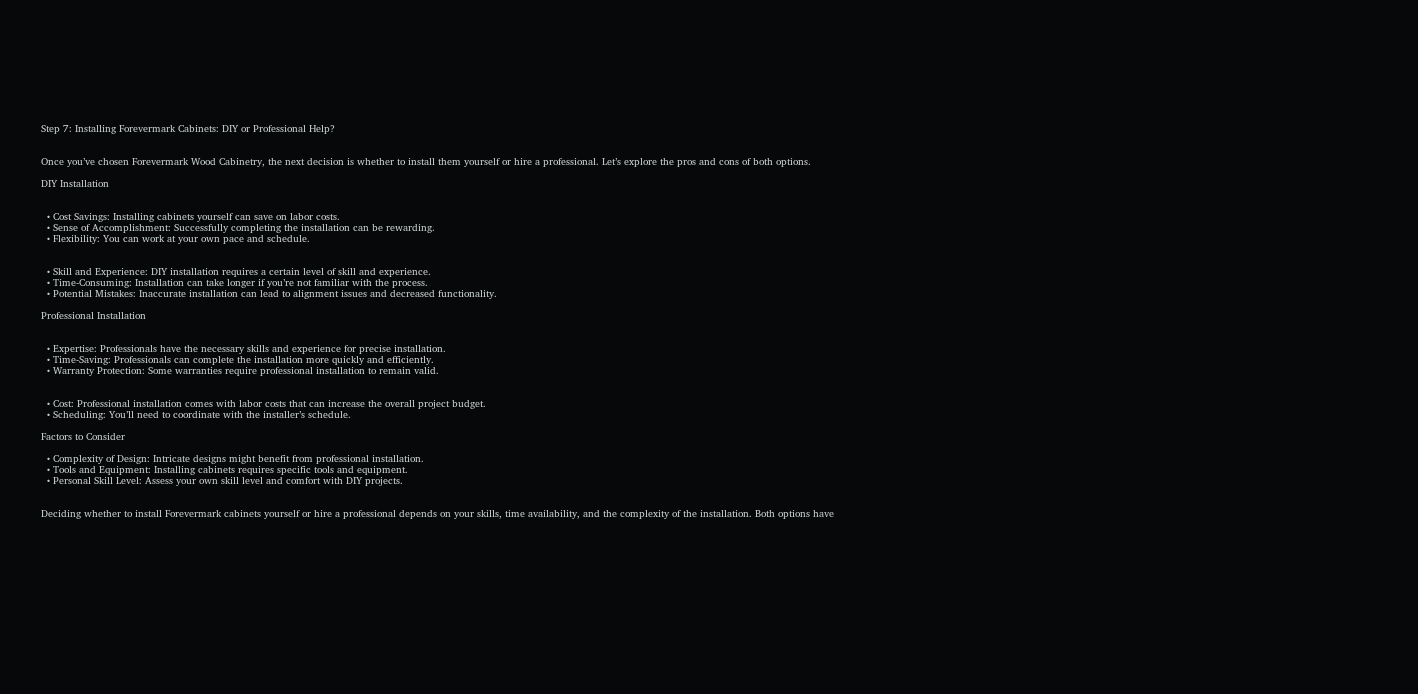Step 7: Installing Forevermark Cabinets: DIY or Professional Help?


Once you’ve chosen Forevermark Wood Cabinetry, the next decision is whether to install them yourself or hire a professional. Let’s explore the pros and cons of both options.

DIY Installation


  • Cost Savings: Installing cabinets yourself can save on labor costs.
  • Sense of Accomplishment: Successfully completing the installation can be rewarding.
  • Flexibility: You can work at your own pace and schedule.


  • Skill and Experience: DIY installation requires a certain level of skill and experience.
  • Time-Consuming: Installation can take longer if you’re not familiar with the process.
  • Potential Mistakes: Inaccurate installation can lead to alignment issues and decreased functionality.

Professional Installation


  • Expertise: Professionals have the necessary skills and experience for precise installation.
  • Time-Saving: Professionals can complete the installation more quickly and efficiently.
  • Warranty Protection: Some warranties require professional installation to remain valid.


  • Cost: Professional installation comes with labor costs that can increase the overall project budget.
  • Scheduling: You’ll need to coordinate with the installer’s schedule.

Factors to Consider

  • Complexity of Design: Intricate designs might benefit from professional installation.
  • Tools and Equipment: Installing cabinets requires specific tools and equipment.
  • Personal Skill Level: Assess your own skill level and comfort with DIY projects.


Deciding whether to install Forevermark cabinets yourself or hire a professional depends on your skills, time availability, and the complexity of the installation. Both options have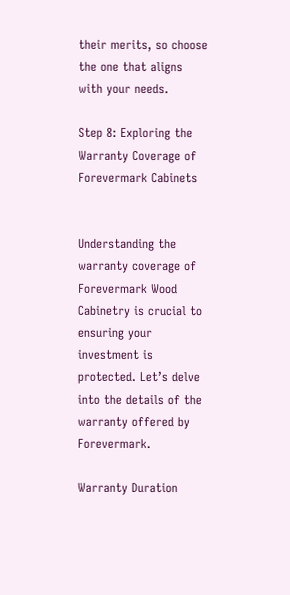their merits, so choose the one that aligns with your needs.

Step 8: Exploring the Warranty Coverage of Forevermark Cabinets


Understanding the warranty coverage of Forevermark Wood Cabinetry is crucial to ensuring your investment is protected. Let’s delve into the details of the warranty offered by Forevermark.

Warranty Duration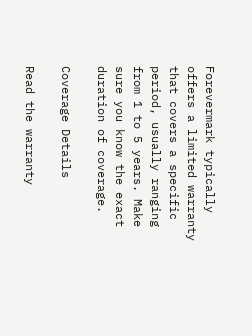Forevermark typically offers a limited warranty that covers a specific period, usually ranging from 1 to 5 years. Make sure you know the exact duration of coverage.

Coverage Details

Read the warranty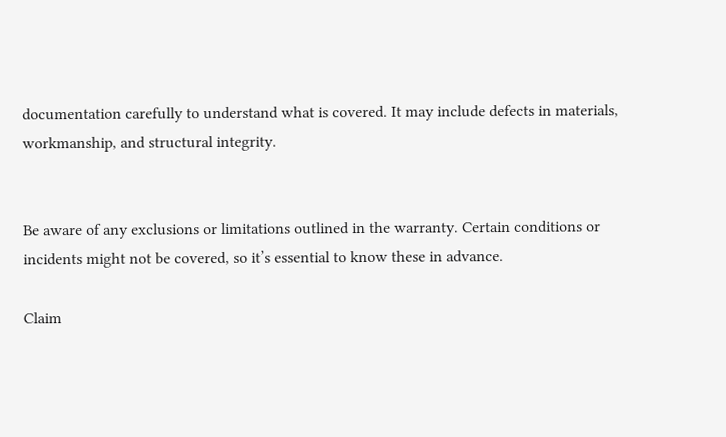documentation carefully to understand what is covered. It may include defects in materials, workmanship, and structural integrity.


Be aware of any exclusions or limitations outlined in the warranty. Certain conditions or incidents might not be covered, so it’s essential to know these in advance.

Claim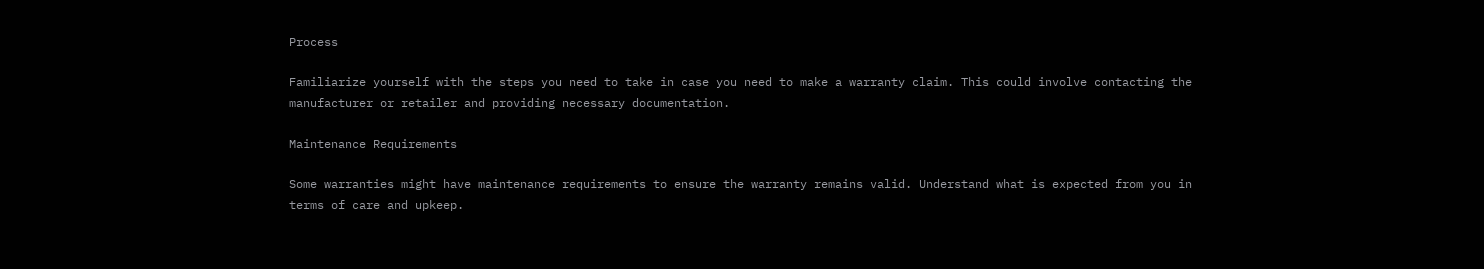Process

Familiarize yourself with the steps you need to take in case you need to make a warranty claim. This could involve contacting the manufacturer or retailer and providing necessary documentation.

Maintenance Requirements

Some warranties might have maintenance requirements to ensure the warranty remains valid. Understand what is expected from you in terms of care and upkeep.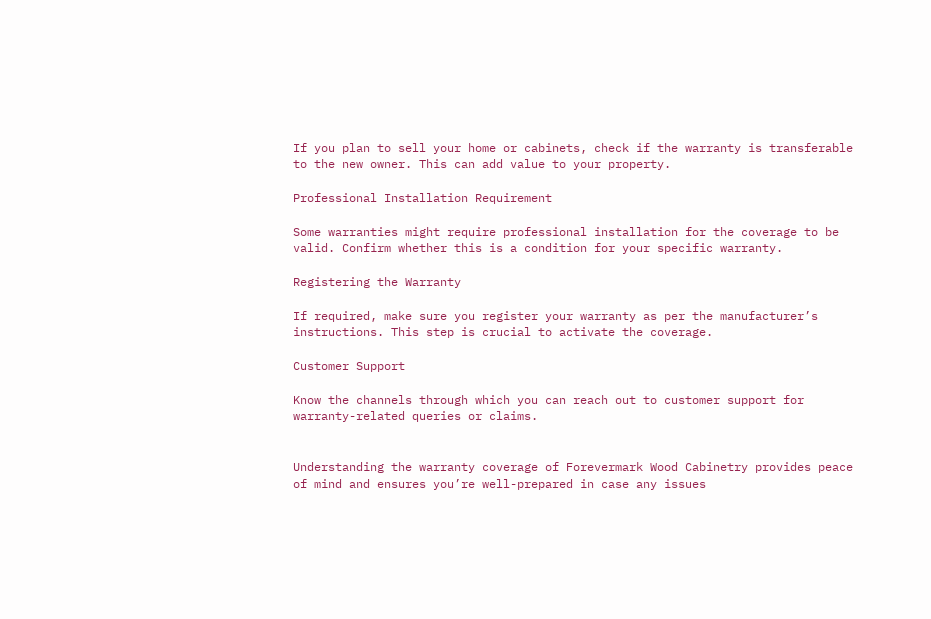If you plan to sell your home or cabinets, check if the warranty is transferable to the new owner. This can add value to your property.

Professional Installation Requirement

Some warranties might require professional installation for the coverage to be valid. Confirm whether this is a condition for your specific warranty.

Registering the Warranty

If required, make sure you register your warranty as per the manufacturer’s instructions. This step is crucial to activate the coverage.

Customer Support

Know the channels through which you can reach out to customer support for warranty-related queries or claims.


Understanding the warranty coverage of Forevermark Wood Cabinetry provides peace of mind and ensures you’re well-prepared in case any issues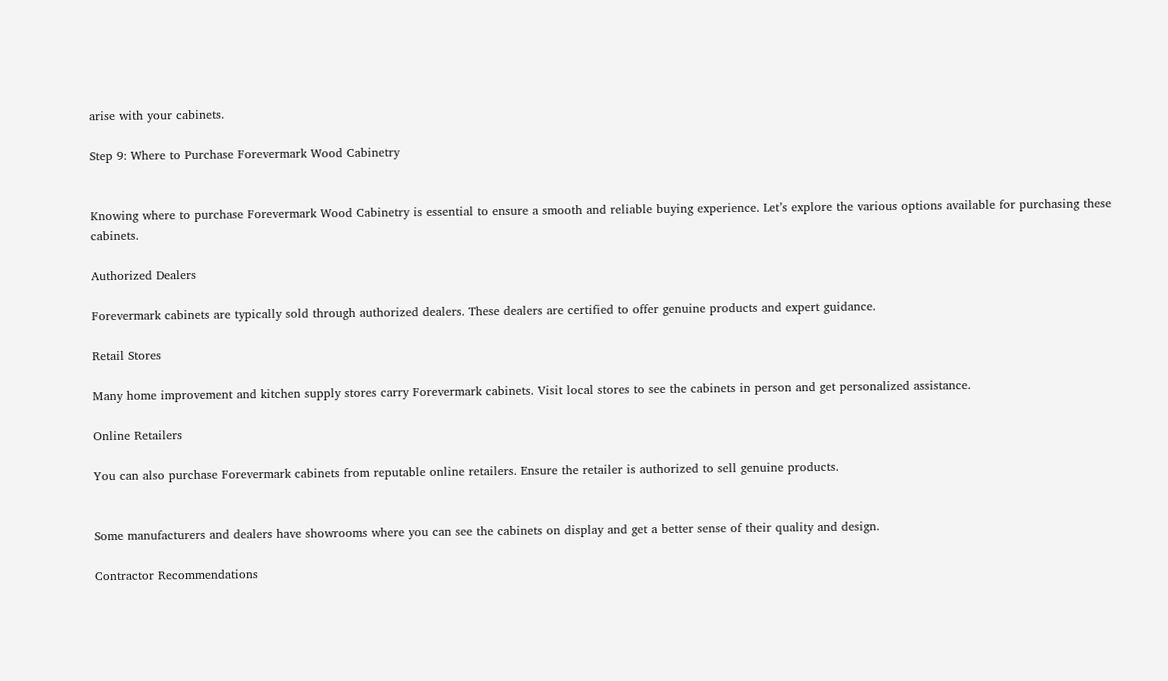arise with your cabinets.

Step 9: Where to Purchase Forevermark Wood Cabinetry


Knowing where to purchase Forevermark Wood Cabinetry is essential to ensure a smooth and reliable buying experience. Let’s explore the various options available for purchasing these cabinets.

Authorized Dealers

Forevermark cabinets are typically sold through authorized dealers. These dealers are certified to offer genuine products and expert guidance.

Retail Stores

Many home improvement and kitchen supply stores carry Forevermark cabinets. Visit local stores to see the cabinets in person and get personalized assistance.

Online Retailers

You can also purchase Forevermark cabinets from reputable online retailers. Ensure the retailer is authorized to sell genuine products.


Some manufacturers and dealers have showrooms where you can see the cabinets on display and get a better sense of their quality and design.

Contractor Recommendations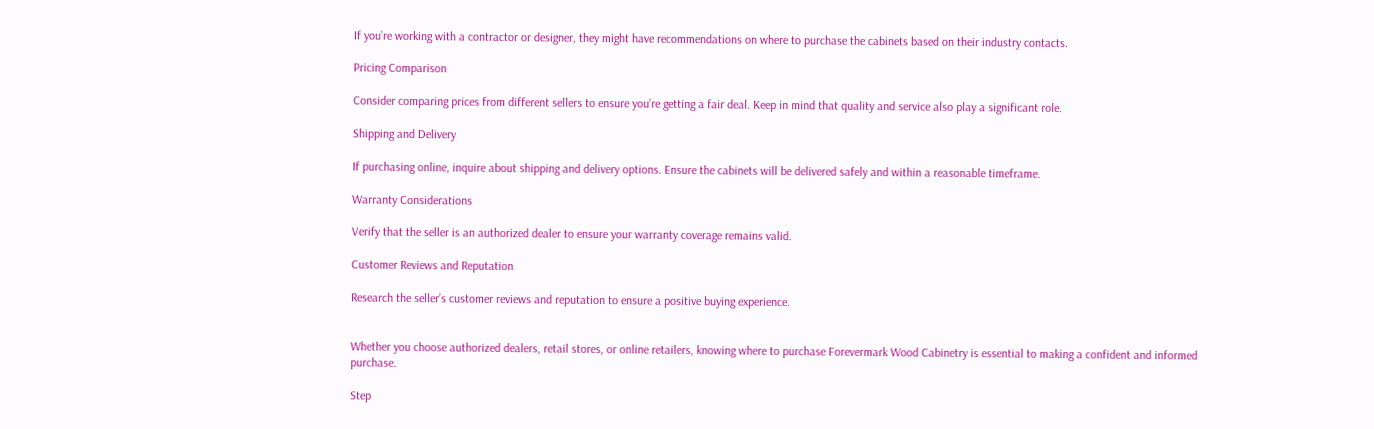If you’re working with a contractor or designer, they might have recommendations on where to purchase the cabinets based on their industry contacts.

Pricing Comparison

Consider comparing prices from different sellers to ensure you’re getting a fair deal. Keep in mind that quality and service also play a significant role.

Shipping and Delivery

If purchasing online, inquire about shipping and delivery options. Ensure the cabinets will be delivered safely and within a reasonable timeframe.

Warranty Considerations

Verify that the seller is an authorized dealer to ensure your warranty coverage remains valid.

Customer Reviews and Reputation

Research the seller’s customer reviews and reputation to ensure a positive buying experience.


Whether you choose authorized dealers, retail stores, or online retailers, knowing where to purchase Forevermark Wood Cabinetry is essential to making a confident and informed purchase.

Step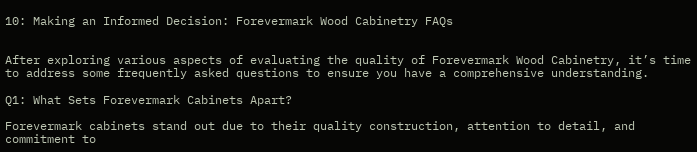10: Making an Informed Decision: Forevermark Wood Cabinetry FAQs


After exploring various aspects of evaluating the quality of Forevermark Wood Cabinetry, it’s time to address some frequently asked questions to ensure you have a comprehensive understanding.

Q1: What Sets Forevermark Cabinets Apart?

Forevermark cabinets stand out due to their quality construction, attention to detail, and commitment to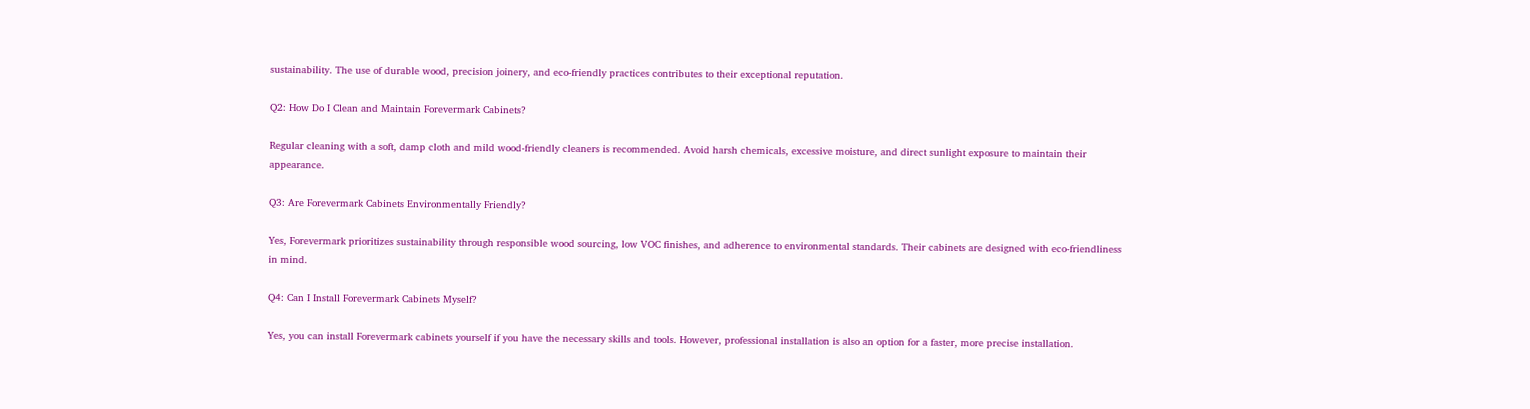sustainability. The use of durable wood, precision joinery, and eco-friendly practices contributes to their exceptional reputation.

Q2: How Do I Clean and Maintain Forevermark Cabinets?

Regular cleaning with a soft, damp cloth and mild wood-friendly cleaners is recommended. Avoid harsh chemicals, excessive moisture, and direct sunlight exposure to maintain their appearance.

Q3: Are Forevermark Cabinets Environmentally Friendly?

Yes, Forevermark prioritizes sustainability through responsible wood sourcing, low VOC finishes, and adherence to environmental standards. Their cabinets are designed with eco-friendliness in mind.

Q4: Can I Install Forevermark Cabinets Myself?

Yes, you can install Forevermark cabinets yourself if you have the necessary skills and tools. However, professional installation is also an option for a faster, more precise installation.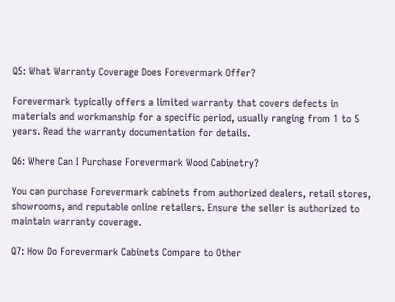Q5: What Warranty Coverage Does Forevermark Offer?

Forevermark typically offers a limited warranty that covers defects in materials and workmanship for a specific period, usually ranging from 1 to 5 years. Read the warranty documentation for details.

Q6: Where Can I Purchase Forevermark Wood Cabinetry?

You can purchase Forevermark cabinets from authorized dealers, retail stores, showrooms, and reputable online retailers. Ensure the seller is authorized to maintain warranty coverage.

Q7: How Do Forevermark Cabinets Compare to Other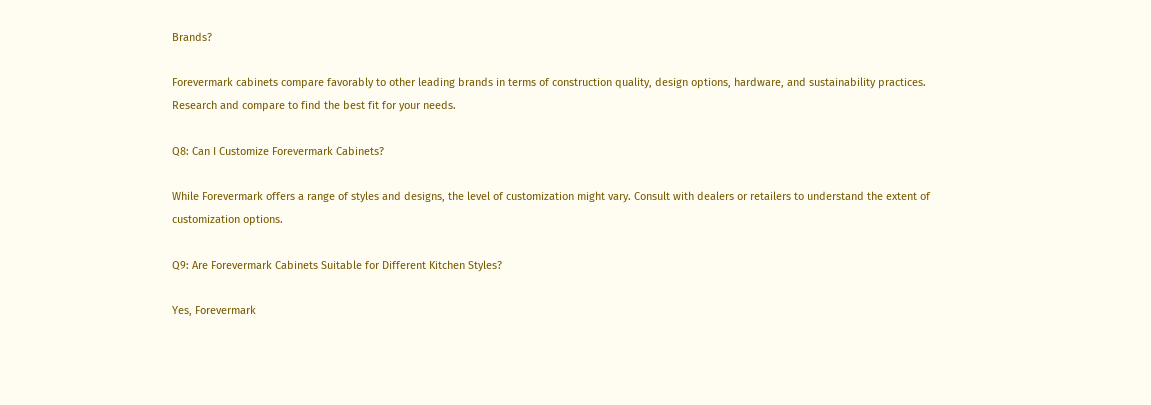Brands?

Forevermark cabinets compare favorably to other leading brands in terms of construction quality, design options, hardware, and sustainability practices. Research and compare to find the best fit for your needs.

Q8: Can I Customize Forevermark Cabinets?

While Forevermark offers a range of styles and designs, the level of customization might vary. Consult with dealers or retailers to understand the extent of customization options.

Q9: Are Forevermark Cabinets Suitable for Different Kitchen Styles?

Yes, Forevermark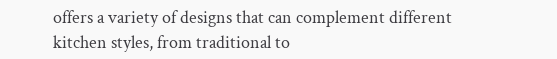offers a variety of designs that can complement different kitchen styles, from traditional to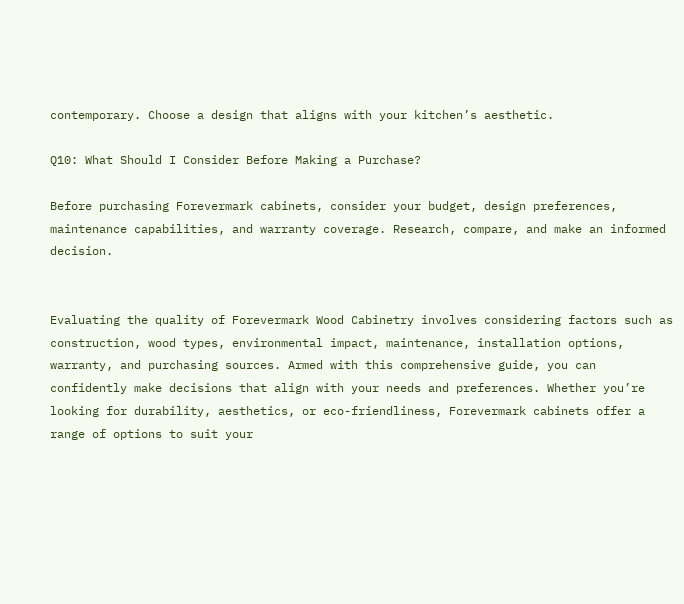contemporary. Choose a design that aligns with your kitchen’s aesthetic.

Q10: What Should I Consider Before Making a Purchase?

Before purchasing Forevermark cabinets, consider your budget, design preferences, maintenance capabilities, and warranty coverage. Research, compare, and make an informed decision.


Evaluating the quality of Forevermark Wood Cabinetry involves considering factors such as construction, wood types, environmental impact, maintenance, installation options, warranty, and purchasing sources. Armed with this comprehensive guide, you can confidently make decisions that align with your needs and preferences. Whether you’re looking for durability, aesthetics, or eco-friendliness, Forevermark cabinets offer a range of options to suit your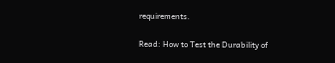requirements.

Read: How to Test the Durability of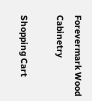Forevermark Wood Cabinetry

Shopping Cart